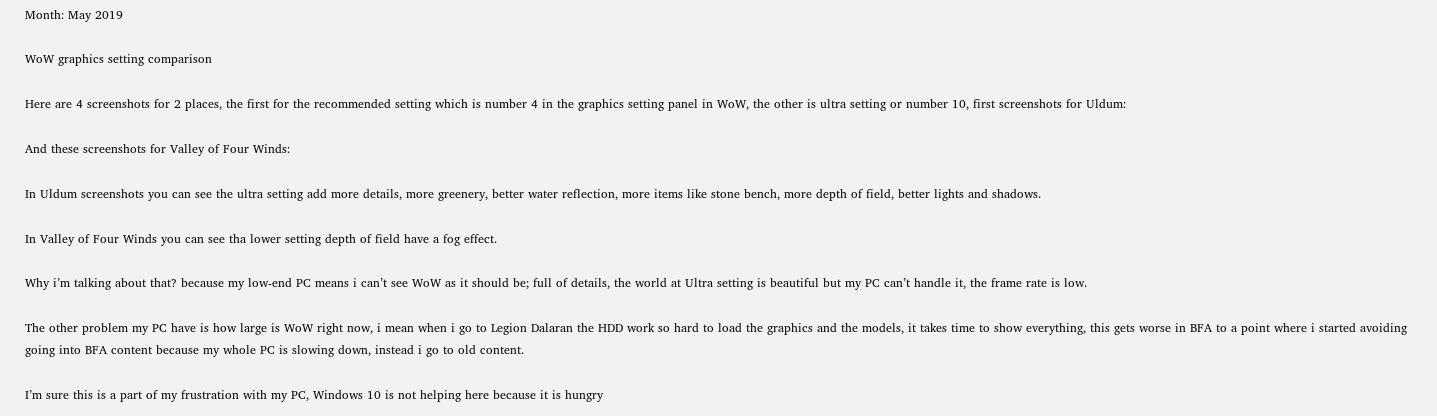Month: May 2019

WoW graphics setting comparison

Here are 4 screenshots for 2 places, the first for the recommended setting which is number 4 in the graphics setting panel in WoW, the other is ultra setting or number 10, first screenshots for Uldum:

And these screenshots for Valley of Four Winds:

In Uldum screenshots you can see the ultra setting add more details, more greenery, better water reflection, more items like stone bench, more depth of field, better lights and shadows.

In Valley of Four Winds you can see tha lower setting depth of field have a fog effect.

Why i’m talking about that? because my low-end PC means i can’t see WoW as it should be; full of details, the world at Ultra setting is beautiful but my PC can’t handle it, the frame rate is low.

The other problem my PC have is how large is WoW right now, i mean when i go to Legion Dalaran the HDD work so hard to load the graphics and the models, it takes time to show everything, this gets worse in BFA to a point where i started avoiding going into BFA content because my whole PC is slowing down, instead i go to old content.

I’m sure this is a part of my frustration with my PC, Windows 10 is not helping here because it is hungry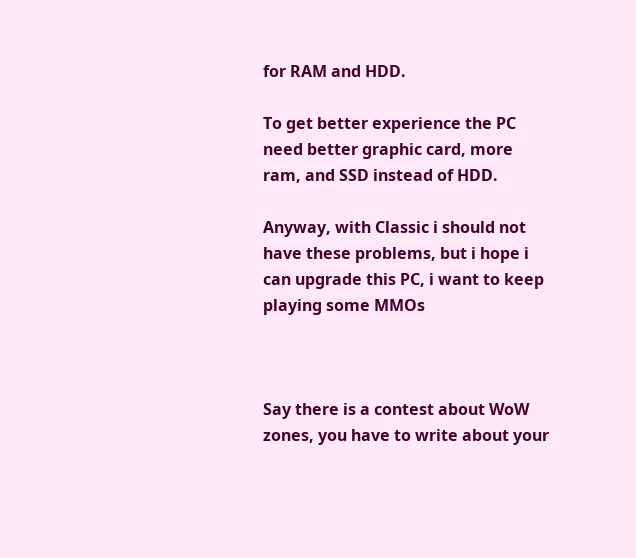for RAM and HDD.

To get better experience the PC need better graphic card, more ram, and SSD instead of HDD.

Anyway, with Classic i should not have these problems, but i hope i can upgrade this PC, i want to keep playing some MMOs



Say there is a contest about WoW zones, you have to write about your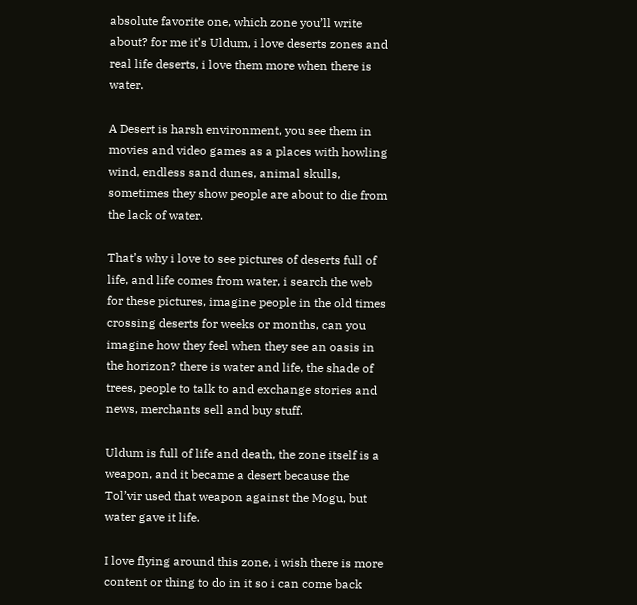absolute favorite one, which zone you’ll write about? for me it’s Uldum, i love deserts zones and real life deserts, i love them more when there is water.

A Desert is harsh environment, you see them in movies and video games as a places with howling wind, endless sand dunes, animal skulls, sometimes they show people are about to die from the lack of water.

That’s why i love to see pictures of deserts full of life, and life comes from water, i search the web for these pictures, imagine people in the old times crossing deserts for weeks or months, can you imagine how they feel when they see an oasis in the horizon? there is water and life, the shade of trees, people to talk to and exchange stories and news, merchants sell and buy stuff.

Uldum is full of life and death, the zone itself is a weapon, and it became a desert because the Tol’vir used that weapon against the Mogu, but water gave it life.

I love flying around this zone, i wish there is more content or thing to do in it so i can come back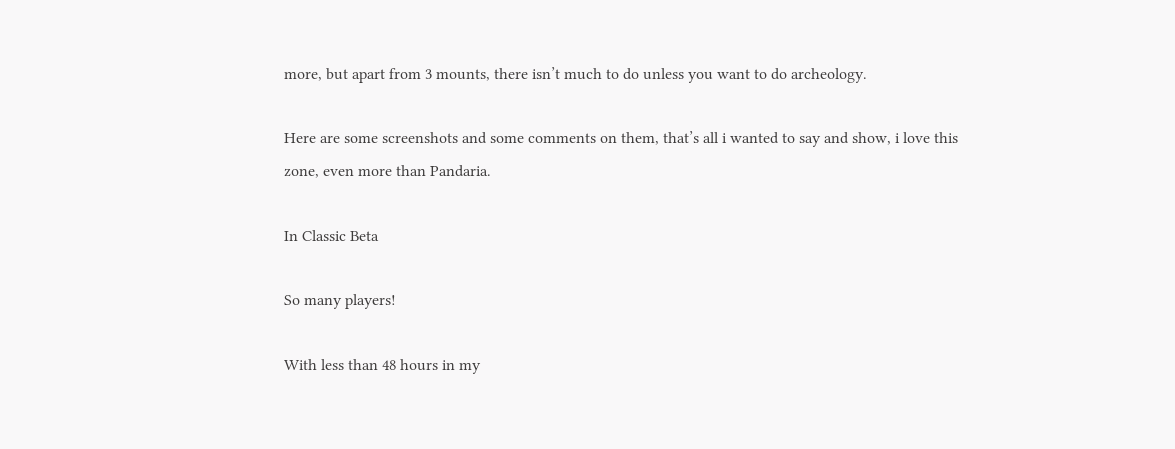more, but apart from 3 mounts, there isn’t much to do unless you want to do archeology.

Here are some screenshots and some comments on them, that’s all i wanted to say and show, i love this zone, even more than Pandaria.

In Classic Beta

So many players!

With less than 48 hours in my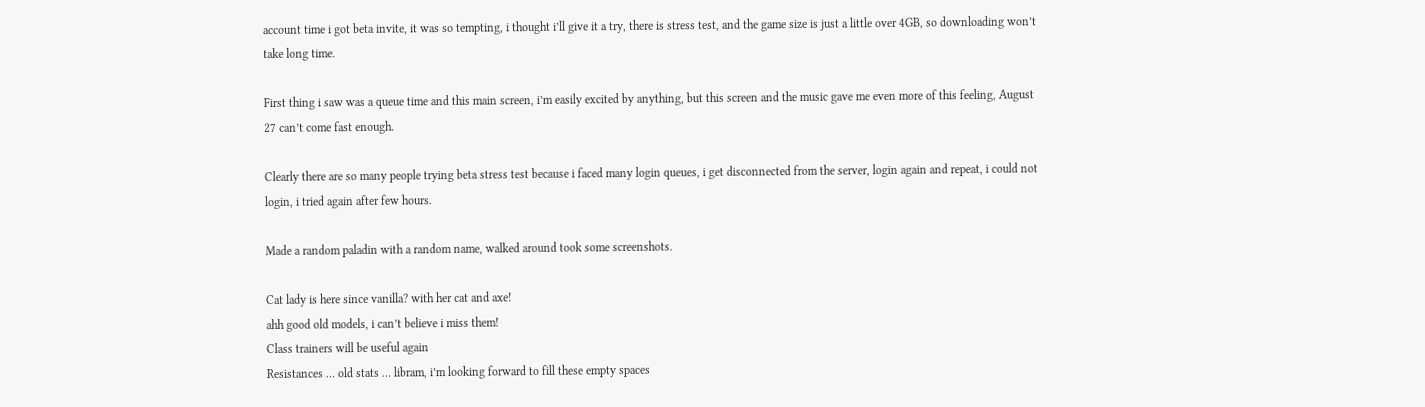account time i got beta invite, it was so tempting, i thought i’ll give it a try, there is stress test, and the game size is just a little over 4GB, so downloading won’t take long time.

First thing i saw was a queue time and this main screen, i’m easily excited by anything, but this screen and the music gave me even more of this feeling, August 27 can’t come fast enough.

Clearly there are so many people trying beta stress test because i faced many login queues, i get disconnected from the server, login again and repeat, i could not login, i tried again after few hours.

Made a random paladin with a random name, walked around took some screenshots.

Cat lady is here since vanilla? with her cat and axe!
ahh good old models, i can’t believe i miss them!
Class trainers will be useful again
Resistances … old stats … libram, i’m looking forward to fill these empty spaces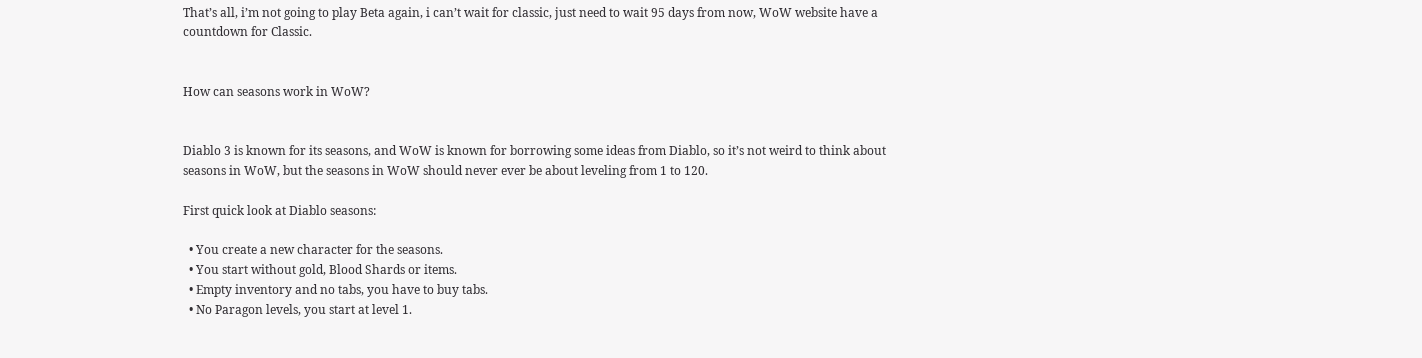That’s all, i’m not going to play Beta again, i can’t wait for classic, just need to wait 95 days from now, WoW website have a countdown for Classic.


How can seasons work in WoW?


Diablo 3 is known for its seasons, and WoW is known for borrowing some ideas from Diablo, so it’s not weird to think about seasons in WoW, but the seasons in WoW should never ever be about leveling from 1 to 120.

First quick look at Diablo seasons:

  • You create a new character for the seasons.
  • You start without gold, Blood Shards or items.
  • Empty inventory and no tabs, you have to buy tabs.
  • No Paragon levels, you start at level 1.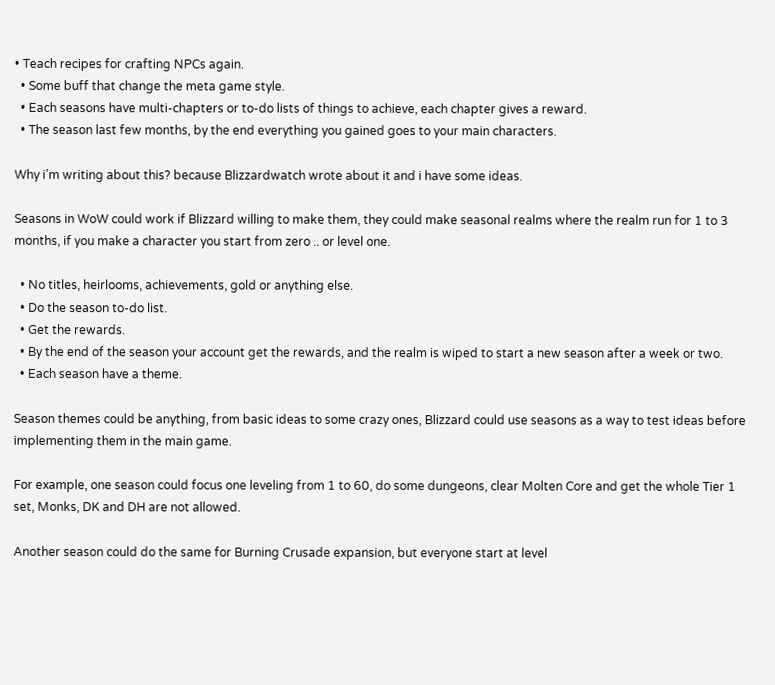• Teach recipes for crafting NPCs again.
  • Some buff that change the meta game style.
  • Each seasons have multi-chapters or to-do lists of things to achieve, each chapter gives a reward.
  • The season last few months, by the end everything you gained goes to your main characters.

Why i’m writing about this? because Blizzardwatch wrote about it and i have some ideas.

Seasons in WoW could work if Blizzard willing to make them, they could make seasonal realms where the realm run for 1 to 3 months, if you make a character you start from zero .. or level one.

  • No titles, heirlooms, achievements, gold or anything else.
  • Do the season to-do list.
  • Get the rewards.
  • By the end of the season your account get the rewards, and the realm is wiped to start a new season after a week or two.
  • Each season have a theme.

Season themes could be anything, from basic ideas to some crazy ones, Blizzard could use seasons as a way to test ideas before implementing them in the main game.

For example, one season could focus one leveling from 1 to 60, do some dungeons, clear Molten Core and get the whole Tier 1 set, Monks, DK and DH are not allowed.

Another season could do the same for Burning Crusade expansion, but everyone start at level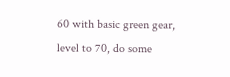60 with basic green gear, level to 70, do some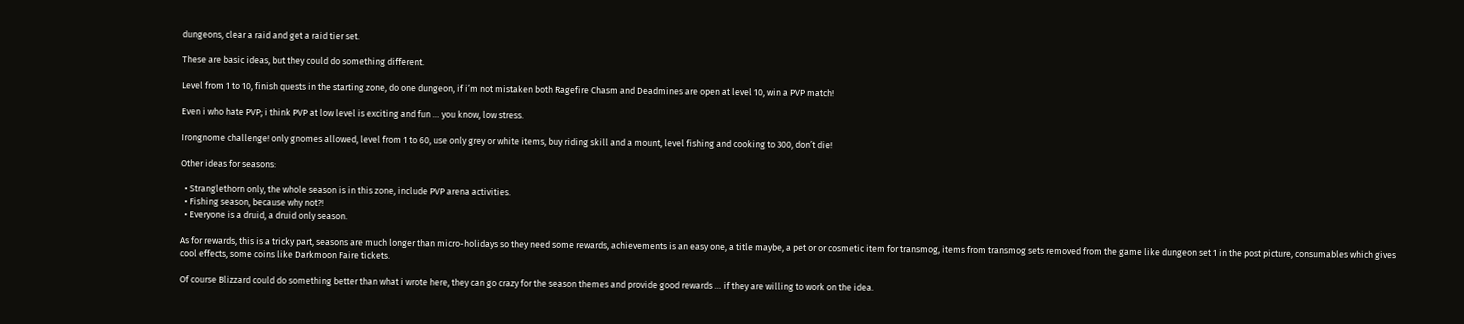dungeons, clear a raid and get a raid tier set.

These are basic ideas, but they could do something different.

Level from 1 to 10, finish quests in the starting zone, do one dungeon, if i’m not mistaken both Ragefire Chasm and Deadmines are open at level 10, win a PVP match!

Even i who hate PVP; i think PVP at low level is exciting and fun … you know, low stress.

Irongnome challenge! only gnomes allowed, level from 1 to 60, use only grey or white items, buy riding skill and a mount, level fishing and cooking to 300, don’t die!

Other ideas for seasons:

  • Stranglethorn only, the whole season is in this zone, include PVP arena activities.
  • Fishing season, because why not?!
  • Everyone is a druid, a druid only season.

As for rewards, this is a tricky part, seasons are much longer than micro-holidays so they need some rewards, achievements is an easy one, a title maybe, a pet or or cosmetic item for transmog, items from transmog sets removed from the game like dungeon set 1 in the post picture, consumables which gives cool effects, some coins like Darkmoon Faire tickets.

Of course Blizzard could do something better than what i wrote here, they can go crazy for the season themes and provide good rewards … if they are willing to work on the idea.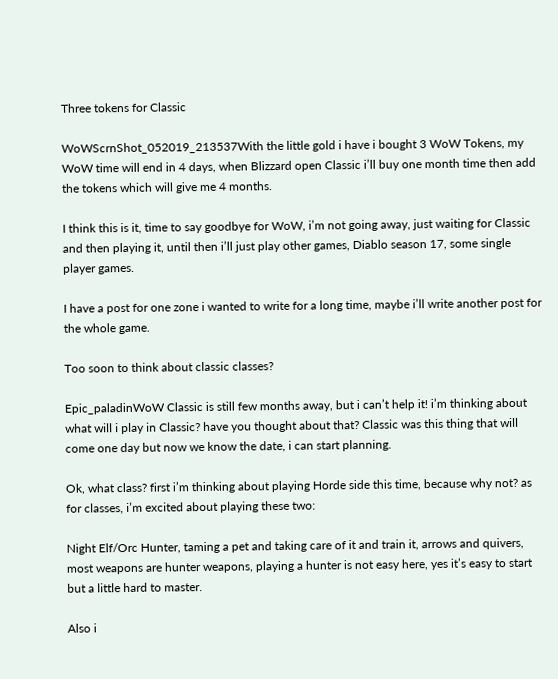Three tokens for Classic

WoWScrnShot_052019_213537With the little gold i have i bought 3 WoW Tokens, my WoW time will end in 4 days, when Blizzard open Classic i’ll buy one month time then add the tokens which will give me 4 months.

I think this is it, time to say goodbye for WoW, i’m not going away, just waiting for Classic and then playing it, until then i’ll just play other games, Diablo season 17, some single player games.

I have a post for one zone i wanted to write for a long time, maybe i’ll write another post for the whole game.

Too soon to think about classic classes?

Epic_paladinWoW Classic is still few months away, but i can’t help it! i’m thinking about what will i play in Classic? have you thought about that? Classic was this thing that will come one day but now we know the date, i can start planning.

Ok, what class? first i’m thinking about playing Horde side this time, because why not? as for classes, i’m excited about playing these two:

Night Elf/Orc Hunter, taming a pet and taking care of it and train it, arrows and quivers, most weapons are hunter weapons, playing a hunter is not easy here, yes it’s easy to start but a little hard to master.

Also i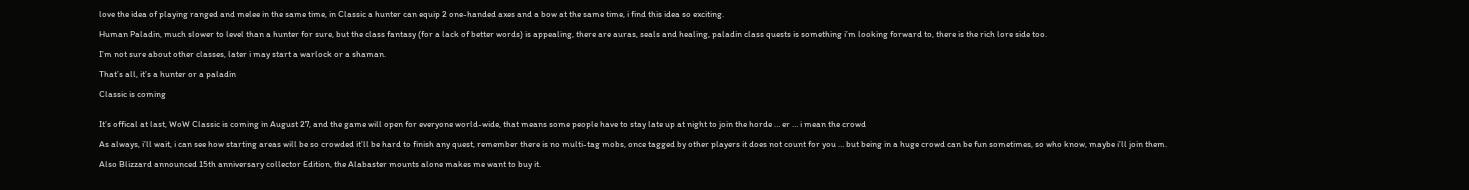love the idea of playing ranged and melee in the same time, in Classic a hunter can equip 2 one-handed axes and a bow at the same time, i find this idea so exciting.

Human Paladin, much slower to level than a hunter for sure, but the class fantasy (for a lack of better words) is appealing, there are auras, seals and healing, paladin class quests is something i’m looking forward to, there is the rich lore side too.

I’m not sure about other classes, later i may start a warlock or a shaman.

That’s all, it’s a hunter or a paladin

Classic is coming


It’s offical at last, WoW Classic is coming in August 27, and the game will open for everyone world-wide, that means some people have to stay late up at night to join the horde … er … i mean the crowd

As always, i’ll wait, i can see how starting areas will be so crowded it’ll be hard to finish any quest, remember there is no multi-tag mobs, once tagged by other players it does not count for you … but being in a huge crowd can be fun sometimes, so who know, maybe i’ll join them.

Also Blizzard announced 15th anniversary collector Edition, the Alabaster mounts alone makes me want to buy it.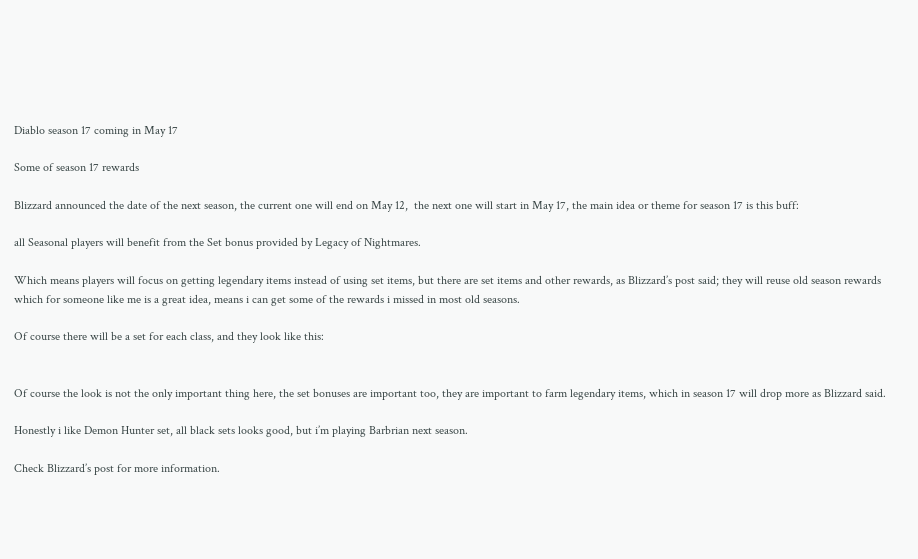Diablo season 17 coming in May 17

Some of season 17 rewards

Blizzard announced the date of the next season, the current one will end on May 12,  the next one will start in May 17, the main idea or theme for season 17 is this buff:

all Seasonal players will benefit from the Set bonus provided by Legacy of Nightmares.

Which means players will focus on getting legendary items instead of using set items, but there are set items and other rewards, as Blizzard’s post said; they will reuse old season rewards which for someone like me is a great idea, means i can get some of the rewards i missed in most old seasons.

Of course there will be a set for each class, and they look like this:


Of course the look is not the only important thing here, the set bonuses are important too, they are important to farm legendary items, which in season 17 will drop more as Blizzard said.

Honestly i like Demon Hunter set, all black sets looks good, but i’m playing Barbrian next season.

Check Blizzard’s post for more information.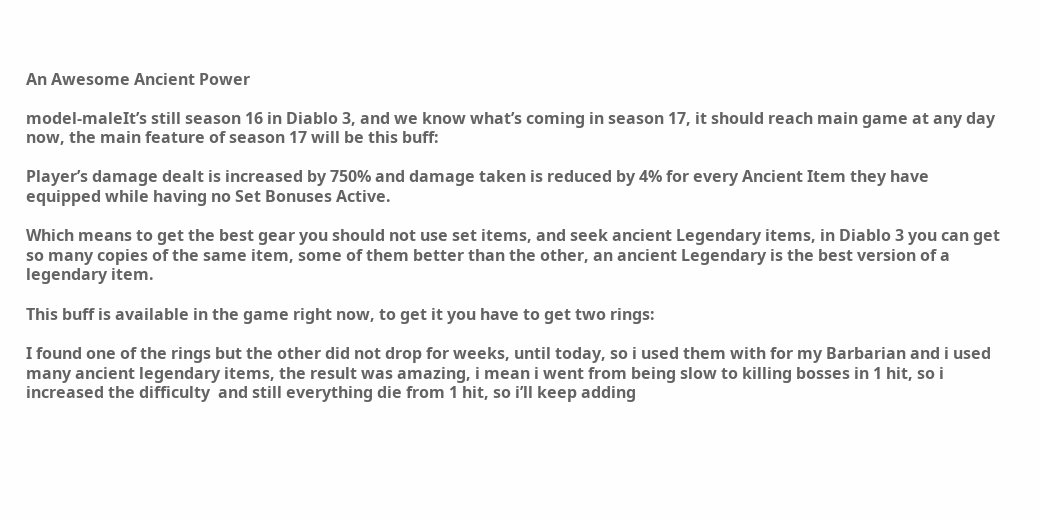An Awesome Ancient Power

model-maleIt’s still season 16 in Diablo 3, and we know what’s coming in season 17, it should reach main game at any day now, the main feature of season 17 will be this buff:

Player’s damage dealt is increased by 750% and damage taken is reduced by 4% for every Ancient Item they have equipped while having no Set Bonuses Active.

Which means to get the best gear you should not use set items, and seek ancient Legendary items, in Diablo 3 you can get so many copies of the same item, some of them better than the other, an ancient Legendary is the best version of a legendary item.

This buff is available in the game right now, to get it you have to get two rings:

I found one of the rings but the other did not drop for weeks, until today, so i used them with for my Barbarian and i used many ancient legendary items, the result was amazing, i mean i went from being slow to killing bosses in 1 hit, so i increased the difficulty  and still everything die from 1 hit, so i’ll keep adding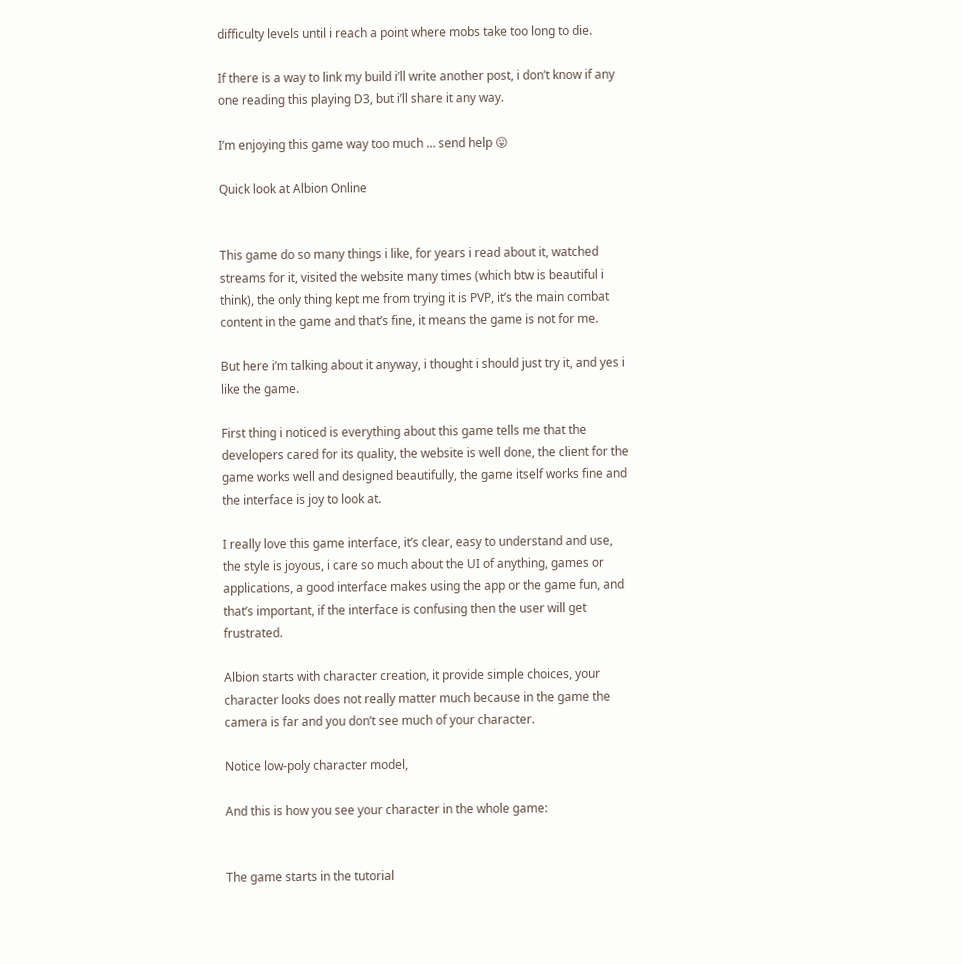difficulty levels until i reach a point where mobs take too long to die.

If there is a way to link my build i’ll write another post, i don’t know if any one reading this playing D3, but i’ll share it any way.

I’m enjoying this game way too much … send help 😛

Quick look at Albion Online


This game do so many things i like, for years i read about it, watched streams for it, visited the website many times (which btw is beautiful i think), the only thing kept me from trying it is PVP, it’s the main combat content in the game and that’s fine, it means the game is not for me.

But here i’m talking about it anyway, i thought i should just try it, and yes i like the game.

First thing i noticed is everything about this game tells me that the developers cared for its quality, the website is well done, the client for the game works well and designed beautifully, the game itself works fine and the interface is joy to look at.

I really love this game interface, it’s clear, easy to understand and use, the style is joyous, i care so much about the UI of anything, games or applications, a good interface makes using the app or the game fun, and that’s important, if the interface is confusing then the user will get frustrated.

Albion starts with character creation, it provide simple choices, your character looks does not really matter much because in the game the camera is far and you don’t see much of your character.

Notice low-poly character model,

And this is how you see your character in the whole game:


The game starts in the tutorial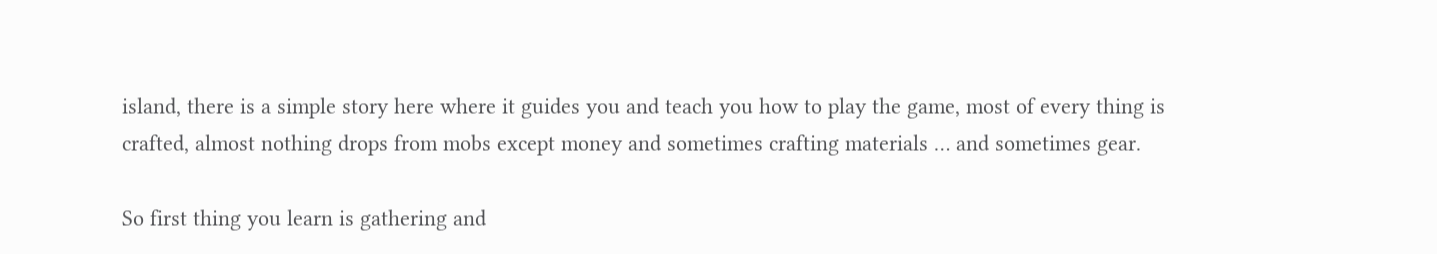island, there is a simple story here where it guides you and teach you how to play the game, most of every thing is crafted, almost nothing drops from mobs except money and sometimes crafting materials … and sometimes gear.

So first thing you learn is gathering and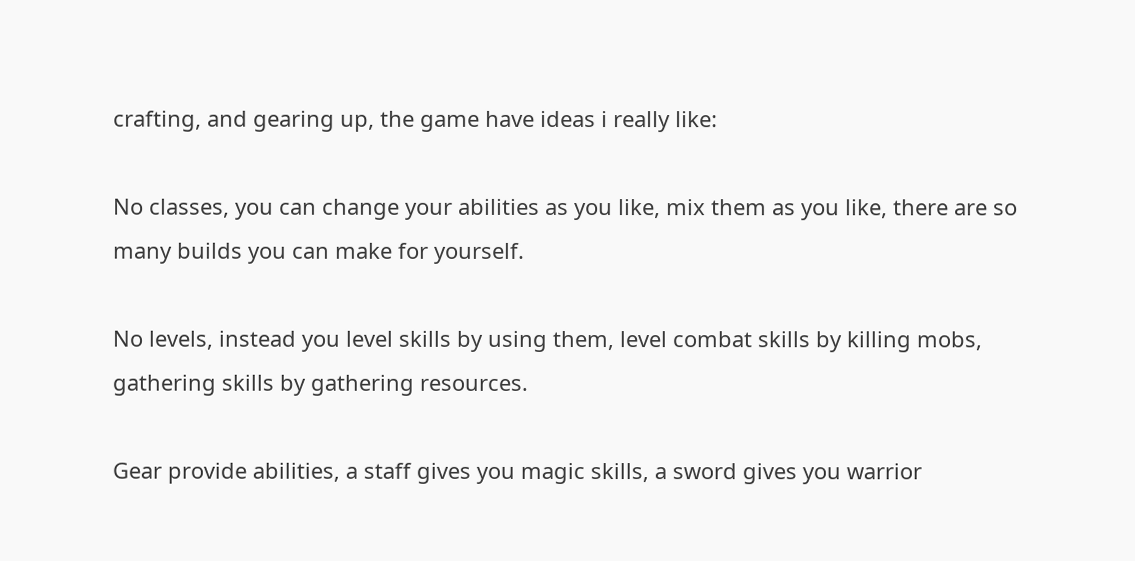crafting, and gearing up, the game have ideas i really like:

No classes, you can change your abilities as you like, mix them as you like, there are so many builds you can make for yourself.

No levels, instead you level skills by using them, level combat skills by killing mobs, gathering skills by gathering resources.

Gear provide abilities, a staff gives you magic skills, a sword gives you warrior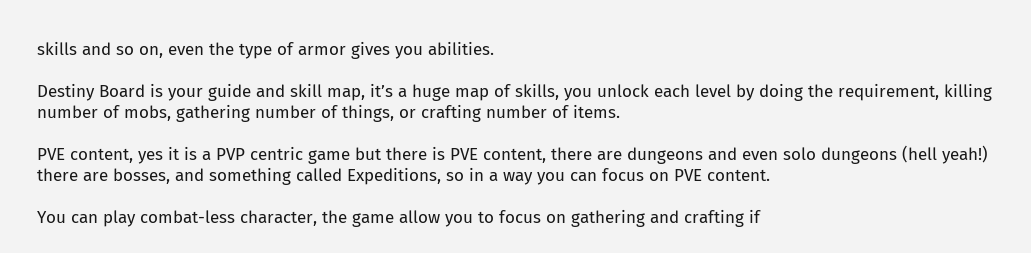skills and so on, even the type of armor gives you abilities.

Destiny Board is your guide and skill map, it’s a huge map of skills, you unlock each level by doing the requirement, killing number of mobs, gathering number of things, or crafting number of items.

PVE content, yes it is a PVP centric game but there is PVE content, there are dungeons and even solo dungeons (hell yeah!) there are bosses, and something called Expeditions, so in a way you can focus on PVE content.

You can play combat-less character, the game allow you to focus on gathering and crafting if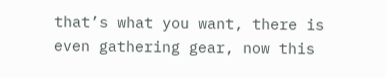that’s what you want, there is even gathering gear, now this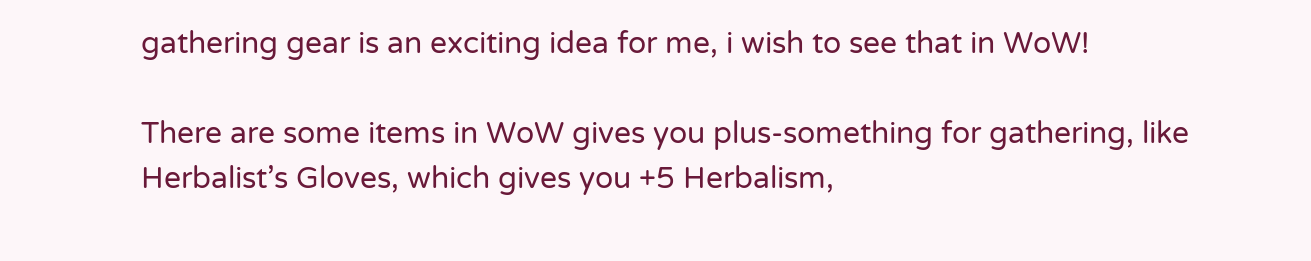gathering gear is an exciting idea for me, i wish to see that in WoW!

There are some items in WoW gives you plus-something for gathering, like Herbalist’s Gloves, which gives you +5 Herbalism,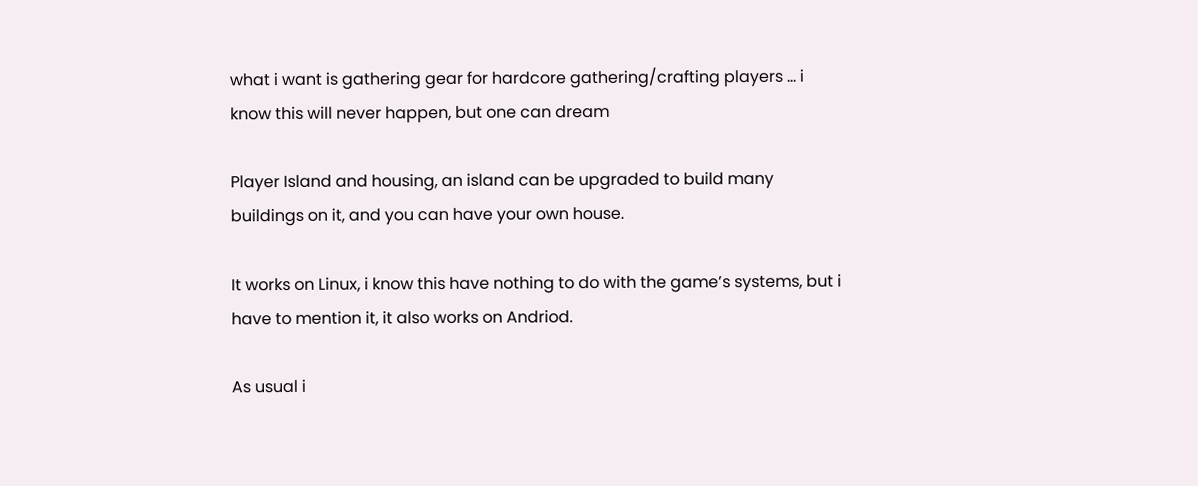what i want is gathering gear for hardcore gathering/crafting players … i know this will never happen, but one can dream

Player Island and housing, an island can be upgraded to build many buildings on it, and you can have your own house.

It works on Linux, i know this have nothing to do with the game’s systems, but i have to mention it, it also works on Andriod.

As usual i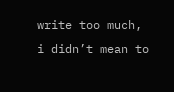write too much, i didn’t mean to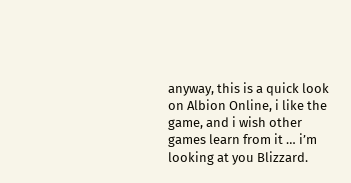anyway, this is a quick look on Albion Online, i like the game, and i wish other games learn from it … i’m looking at you Blizzard.